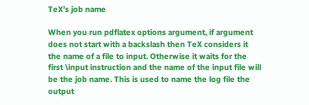TeX’s job name

When you run pdflatex options argument, if argument does not start with a backslash then TeX considers it the name of a file to input. Otherwise it waits for the first \input instruction and the name of the input file will be the job name. This is used to name the log file the output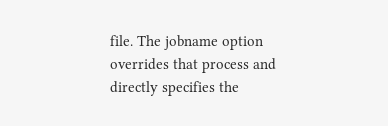file. The jobname option overrides that process and directly specifies the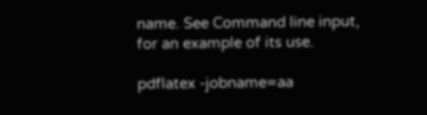name. See Command line input, for an example of its use.

pdflatex -jobname=aa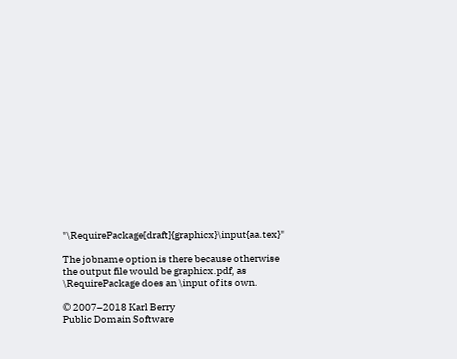"\RequirePackage[draft]{graphicx}\input{aa.tex}"

The jobname option is there because otherwise the output file would be graphicx.pdf, as \RequirePackage does an \input of its own.

© 2007–2018 Karl Berry
Public Domain Software